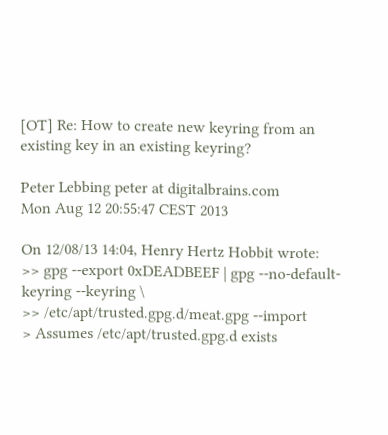[OT] Re: How to create new keyring from an existing key in an existing keyring?

Peter Lebbing peter at digitalbrains.com
Mon Aug 12 20:55:47 CEST 2013

On 12/08/13 14:04, Henry Hertz Hobbit wrote:
>> gpg --export 0xDEADBEEF | gpg --no-default-keyring --keyring \
>> /etc/apt/trusted.gpg.d/meat.gpg --import
> Assumes /etc/apt/trusted.gpg.d exists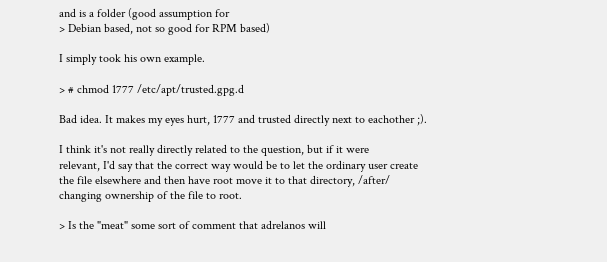and is a folder (good assumption for
> Debian based, not so good for RPM based)

I simply took his own example.

> # chmod 1777 /etc/apt/trusted.gpg.d

Bad idea. It makes my eyes hurt, 1777 and trusted directly next to eachother ;).

I think it's not really directly related to the question, but if it were
relevant, I'd say that the correct way would be to let the ordinary user create
the file elsewhere and then have root move it to that directory, /after/
changing ownership of the file to root.

> Is the "meat" some sort of comment that adrelanos will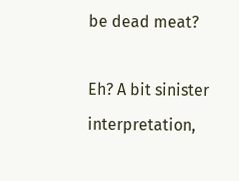be dead meat?

Eh? A bit sinister interpretation,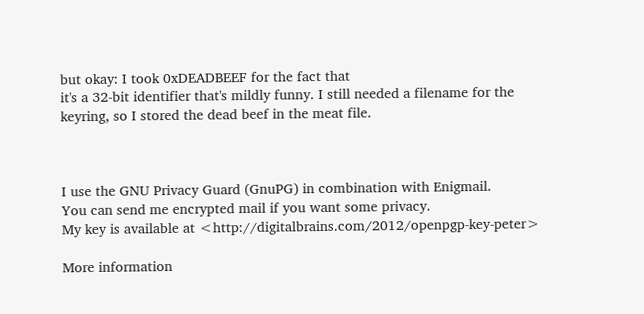but okay: I took 0xDEADBEEF for the fact that
it's a 32-bit identifier that's mildly funny. I still needed a filename for the
keyring, so I stored the dead beef in the meat file.



I use the GNU Privacy Guard (GnuPG) in combination with Enigmail.
You can send me encrypted mail if you want some privacy.
My key is available at <http://digitalbrains.com/2012/openpgp-key-peter>

More information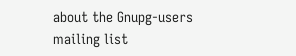about the Gnupg-users mailing list